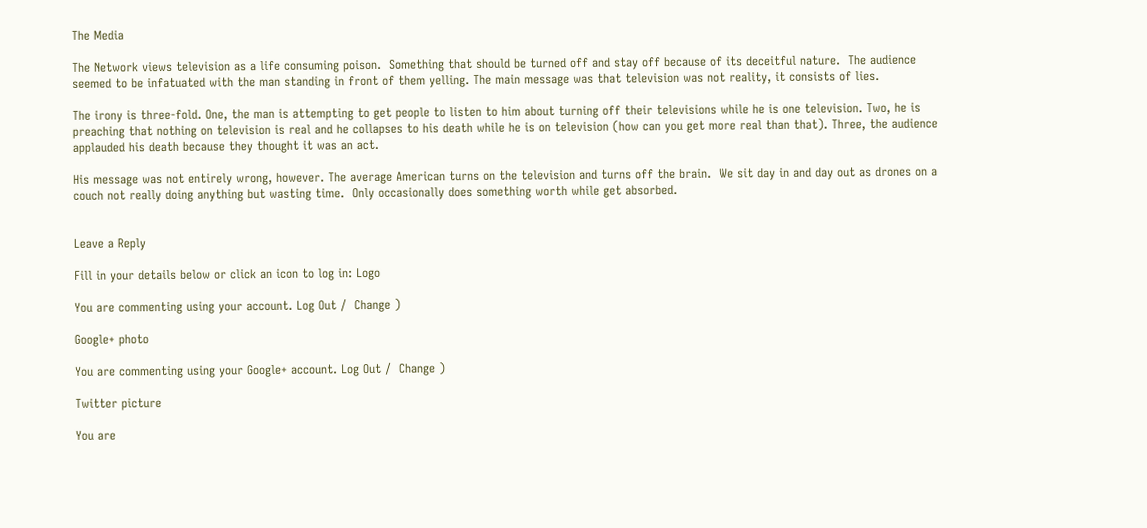The Media

The Network views television as a life consuming poison.  Something that should be turned off and stay off because of its deceitful nature.  The audience seemed to be infatuated with the man standing in front of them yelling. The main message was that television was not reality, it consists of lies.

The irony is three-fold. One, the man is attempting to get people to listen to him about turning off their televisions while he is one television. Two, he is preaching that nothing on television is real and he collapses to his death while he is on television (how can you get more real than that). Three, the audience applauded his death because they thought it was an act.

His message was not entirely wrong, however. The average American turns on the television and turns off the brain.  We sit day in and day out as drones on a couch not really doing anything but wasting time.  Only occasionally does something worth while get absorbed.


Leave a Reply

Fill in your details below or click an icon to log in: Logo

You are commenting using your account. Log Out /  Change )

Google+ photo

You are commenting using your Google+ account. Log Out /  Change )

Twitter picture

You are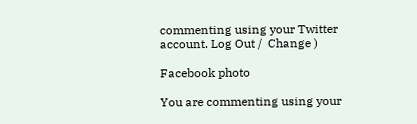commenting using your Twitter account. Log Out /  Change )

Facebook photo

You are commenting using your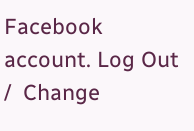Facebook account. Log Out /  Change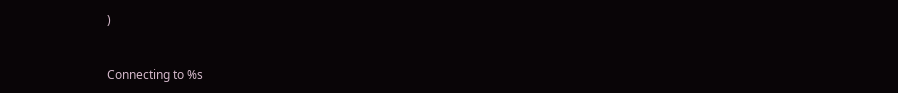)


Connecting to %s